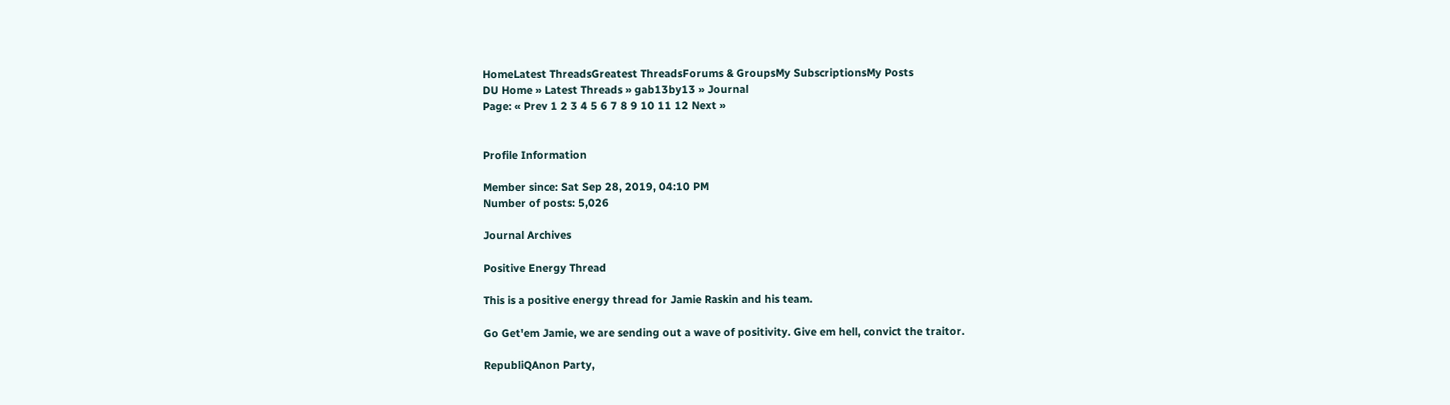HomeLatest ThreadsGreatest ThreadsForums & GroupsMy SubscriptionsMy Posts
DU Home » Latest Threads » gab13by13 » Journal
Page: « Prev 1 2 3 4 5 6 7 8 9 10 11 12 Next »


Profile Information

Member since: Sat Sep 28, 2019, 04:10 PM
Number of posts: 5,026

Journal Archives

Positive Energy Thread

This is a positive energy thread for Jamie Raskin and his team.

Go Get'em Jamie, we are sending out a wave of positivity. Give em hell, convict the traitor.

RepubliQAnon Party,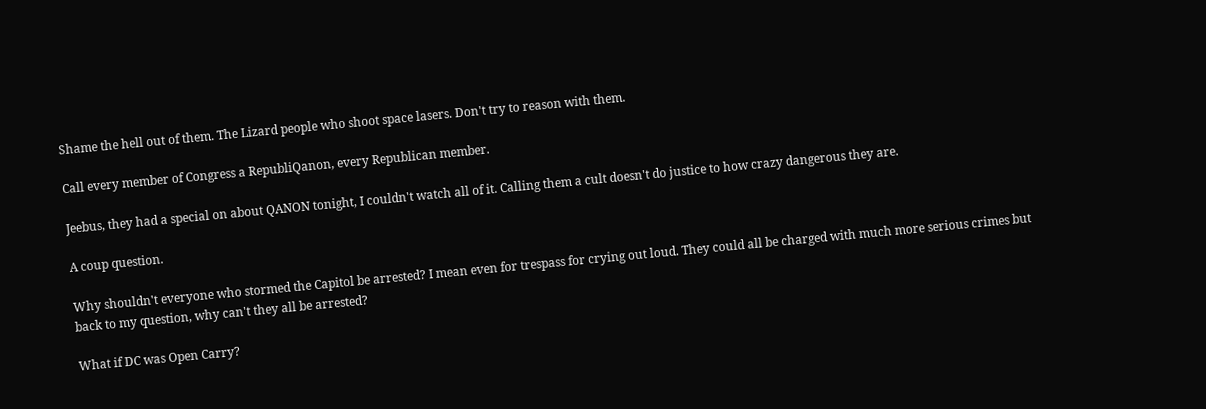Shame the hell out of them. The Lizard people who shoot space lasers. Don't try to reason with them.

Call every member of Congress a RepubliQanon, every Republican member.

Jeebus, they had a special on about QANON tonight, I couldn't watch all of it. Calling them a cult doesn't do justice to how crazy dangerous they are.

A coup question.

Why shouldn't everyone who stormed the Capitol be arrested? I mean even for trespass for crying out loud. They could all be charged with much more serious crimes but back to my question, why can't they all be arrested?

What if DC was Open Carry?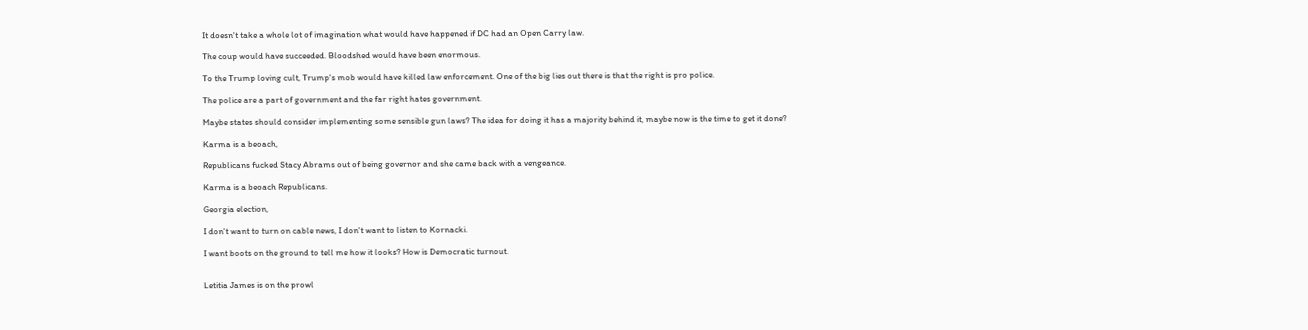It doesn't take a whole lot of imagination what would have happened if DC had an Open Carry law.

The coup would have succeeded. Bloodshed would have been enormous.

To the Trump loving cult, Trump's mob would have killed law enforcement. One of the big lies out there is that the right is pro police.

The police are a part of government and the far right hates government.

Maybe states should consider implementing some sensible gun laws? The idea for doing it has a majority behind it, maybe now is the time to get it done?

Karma is a beoach,

Republicans fucked Stacy Abrams out of being governor and she came back with a vengeance.

Karma is a beoach Republicans.

Georgia election,

I don't want to turn on cable news, I don't want to listen to Kornacki.

I want boots on the ground to tell me how it looks? How is Democratic turnout.


Letitia James is on the prowl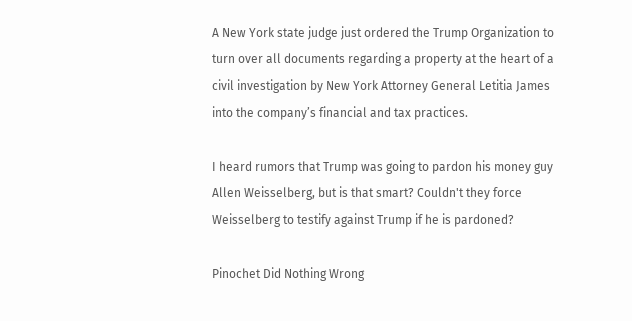A New York state judge just ordered the Trump Organization to turn over all documents regarding a property at the heart of a civil investigation by New York Attorney General Letitia James into the company’s financial and tax practices.

I heard rumors that Trump was going to pardon his money guy Allen Weisselberg, but is that smart? Couldn't they force Weisselberg to testify against Trump if he is pardoned?

Pinochet Did Nothing Wrong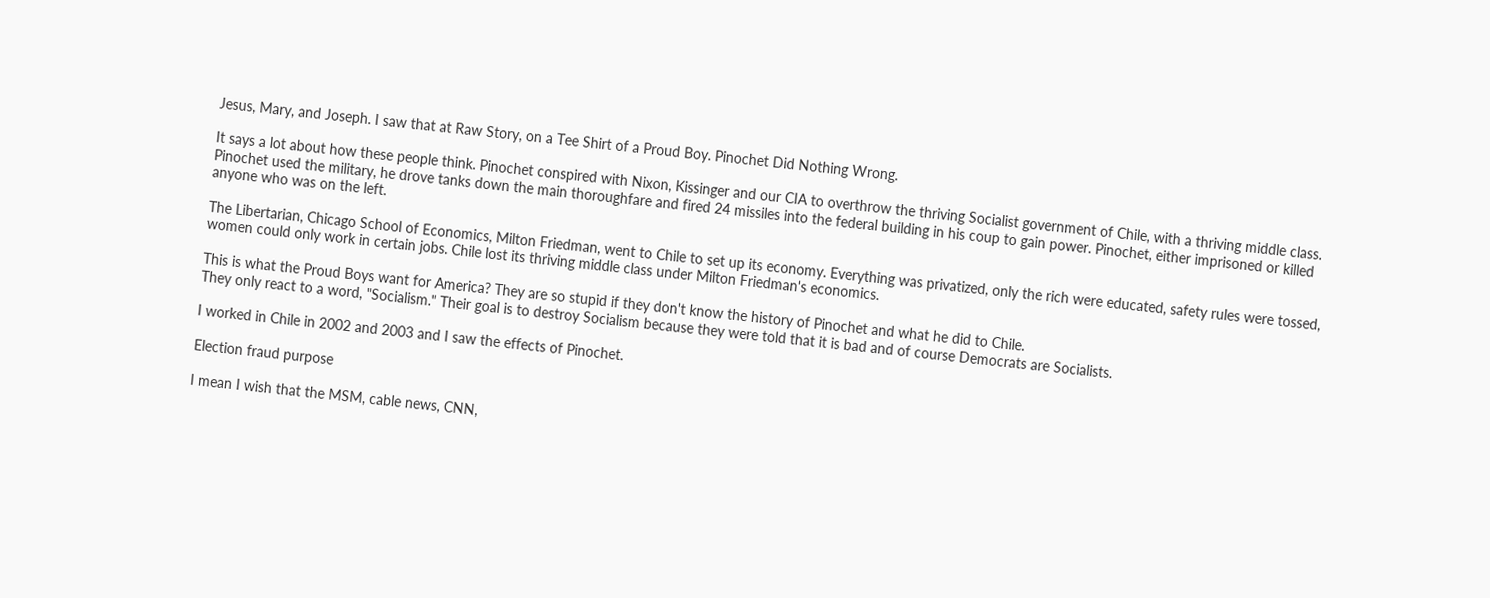Jesus, Mary, and Joseph. I saw that at Raw Story, on a Tee Shirt of a Proud Boy. Pinochet Did Nothing Wrong.

It says a lot about how these people think. Pinochet conspired with Nixon, Kissinger and our CIA to overthrow the thriving Socialist government of Chile, with a thriving middle class. Pinochet used the military, he drove tanks down the main thoroughfare and fired 24 missiles into the federal building in his coup to gain power. Pinochet, either imprisoned or killed anyone who was on the left.

The Libertarian, Chicago School of Economics, Milton Friedman, went to Chile to set up its economy. Everything was privatized, only the rich were educated, safety rules were tossed, women could only work in certain jobs. Chile lost its thriving middle class under Milton Friedman's economics.

This is what the Proud Boys want for America? They are so stupid if they don't know the history of Pinochet and what he did to Chile.
They only react to a word, "Socialism." Their goal is to destroy Socialism because they were told that it is bad and of course Democrats are Socialists.

I worked in Chile in 2002 and 2003 and I saw the effects of Pinochet.

Election fraud purpose

I mean I wish that the MSM, cable news, CNN,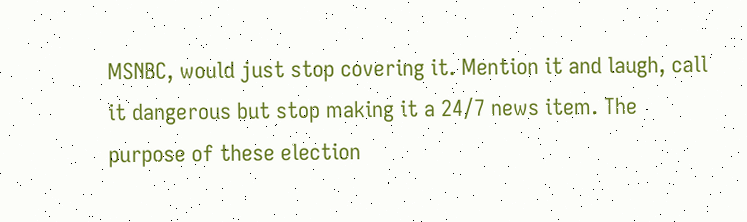MSNBC, would just stop covering it. Mention it and laugh, call it dangerous but stop making it a 24/7 news item. The purpose of these election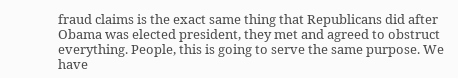fraud claims is the exact same thing that Republicans did after Obama was elected president, they met and agreed to obstruct everything. People, this is going to serve the same purpose. We have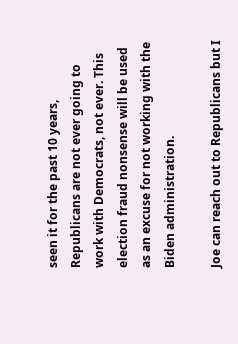seen it for the past 10 years, Republicans are not ever going to work with Democrats, not ever. This election fraud nonsense will be used as an excuse for not working with the Biden administration.

Joe can reach out to Republicans but I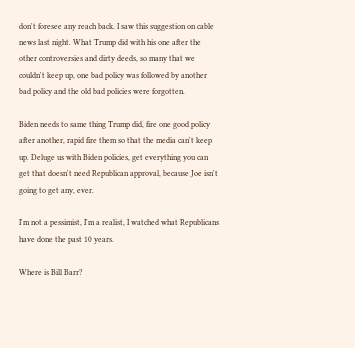don't foresee any reach back. I saw this suggestion on cable news last night. What Trump did with his one after the other controversies and dirty deeds, so many that we couldn't keep up, one bad policy was followed by another bad policy and the old bad policies were forgotten.

Biden needs to same thing Trump did, fire one good policy after another, rapid fire them so that the media can't keep up. Deluge us with Biden policies, get everything you can get that doesn't need Republican approval, because Joe isn't going to get any, ever.

I'm not a pessimist, I'm a realist, I watched what Republicans have done the past 10 years.

Where is Bill Barr?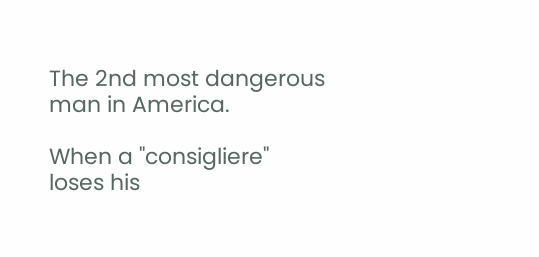The 2nd most dangerous man in America.

When a "consigliere" loses his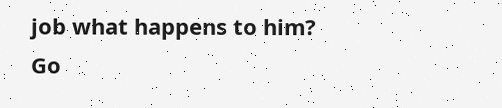job what happens to him?
Go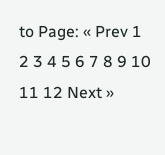to Page: « Prev 1 2 3 4 5 6 7 8 9 10 11 12 Next »